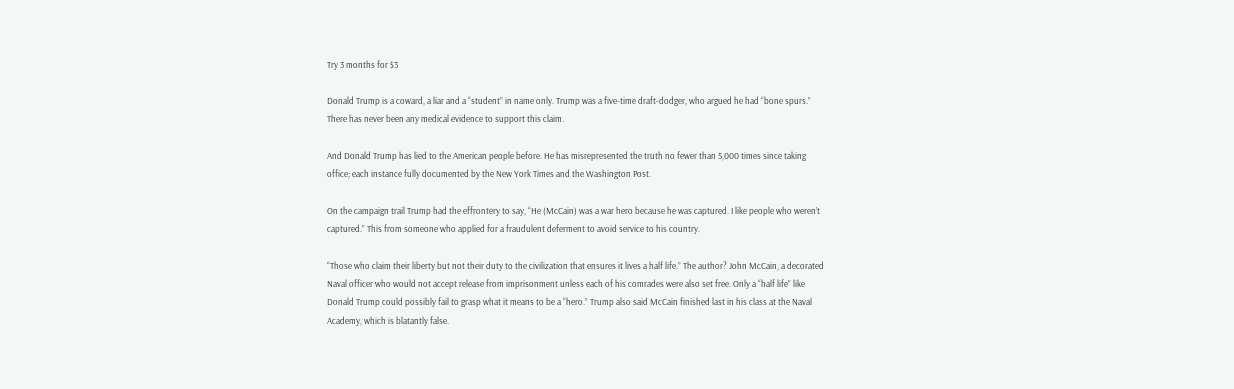Try 3 months for $3

Donald Trump is a coward, a liar and a “student” in name only. Trump was a five-time draft-dodger, who argued he had “bone spurs.” There has never been any medical evidence to support this claim.

And Donald Trump has lied to the American people before. He has misrepresented the truth no fewer than 5,000 times since taking office; each instance fully documented by the New York Times and the Washington Post.

On the campaign trail Trump had the effrontery to say, “He (McCain) was a war hero because he was captured. I like people who weren’t captured.” This from someone who applied for a fraudulent deferment to avoid service to his country.

“Those who claim their liberty but not their duty to the civilization that ensures it lives a half life.” The author? John McCain, a decorated Naval officer who would not accept release from imprisonment unless each of his comrades were also set free. Only a “half life” like Donald Trump could possibly fail to grasp what it means to be a “hero.” Trump also said McCain finished last in his class at the Naval Academy, which is blatantly false.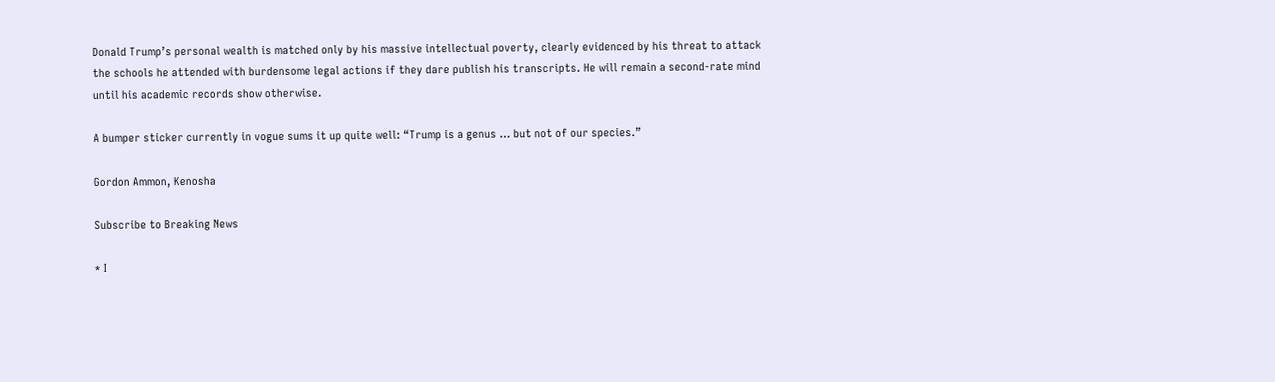Donald Trump’s personal wealth is matched only by his massive intellectual poverty, clearly evidenced by his threat to attack the schools he attended with burdensome legal actions if they dare publish his transcripts. He will remain a second-rate mind until his academic records show otherwise.

A bumper sticker currently in vogue sums it up quite well: “Trump is a genus … but not of our species.”

Gordon Ammon, Kenosha

Subscribe to Breaking News

* I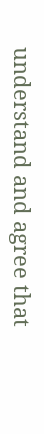understand and agree that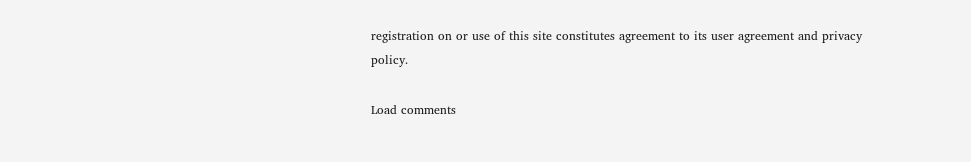registration on or use of this site constitutes agreement to its user agreement and privacy policy.

Load comments